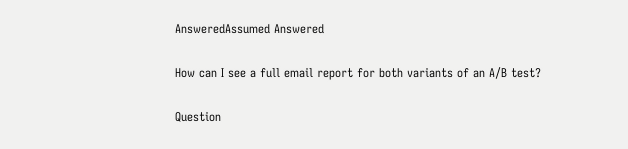AnsweredAssumed Answered

How can I see a full email report for both variants of an A/B test?

Question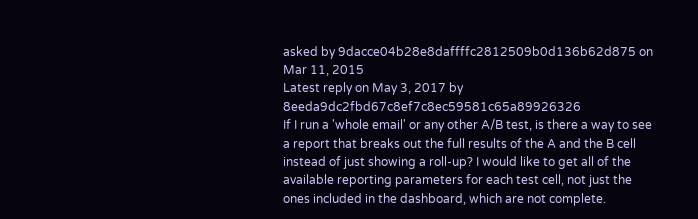asked by 9dacce04b28e8daffffc2812509b0d136b62d875 on Mar 11, 2015
Latest reply on May 3, 2017 by 8eeda9dc2fbd67c8ef7c8ec59581c65a89926326
If I run a 'whole email' or any other A/B test, is there a way to see a report that breaks out the full results of the A and the B cell instead of just showing a roll-up? I would like to get all of the available reporting parameters for each test cell, not just the ones included in the dashboard, which are not complete.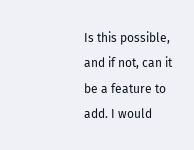Is this possible, and if not, can it be a feature to add. I would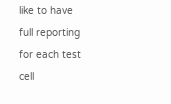like to have full reporting for each test cell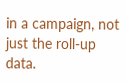in a campaign, not just the roll-up data.